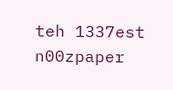teh 1337est n00zpaper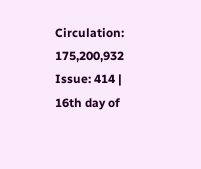Circulation: 175,200,932 Issue: 414 | 16th day of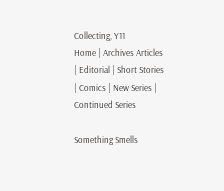Collecting, Y11
Home | Archives Articles | Editorial | Short Stories | Comics | New Series | Continued Series

Something Smells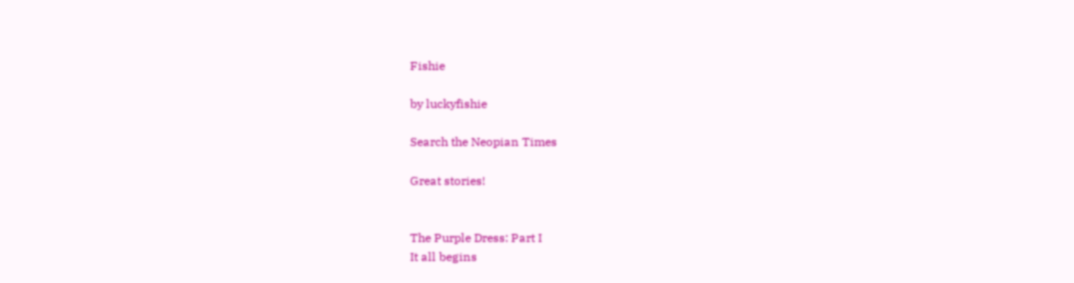Fishie

by luckyfishie

Search the Neopian Times

Great stories!


The Purple Dress: Part I
It all begins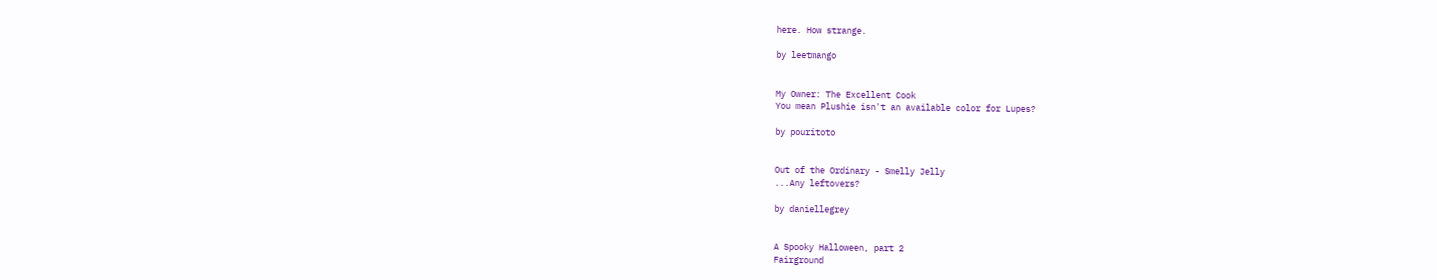here. How strange.

by leetmango


My Owner: The Excellent Cook
You mean Plushie isn't an available color for Lupes?

by pouritoto


Out of the Ordinary - Smelly Jelly
...Any leftovers?

by daniellegrey


A Spooky Halloween, part 2
Fairground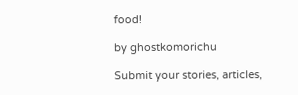food!

by ghostkomorichu

Submit your stories, articles,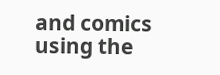and comics using the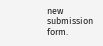new submission form.